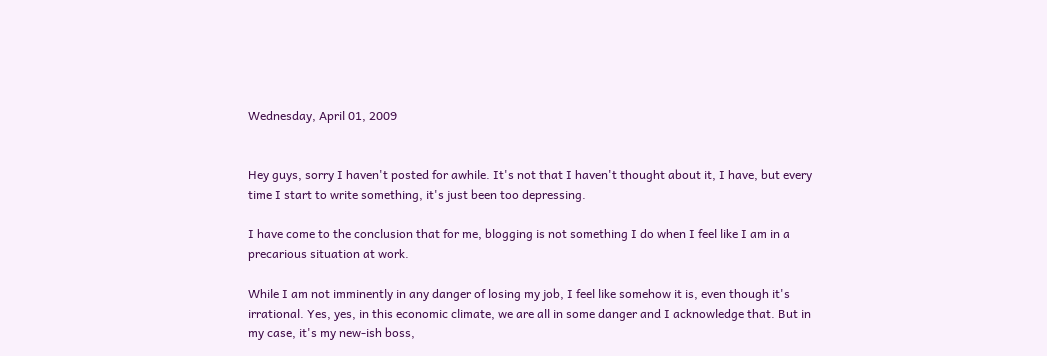Wednesday, April 01, 2009


Hey guys, sorry I haven't posted for awhile. It's not that I haven't thought about it, I have, but every time I start to write something, it's just been too depressing.

I have come to the conclusion that for me, blogging is not something I do when I feel like I am in a precarious situation at work.

While I am not imminently in any danger of losing my job, I feel like somehow it is, even though it's irrational. Yes, yes, in this economic climate, we are all in some danger and I acknowledge that. But in my case, it's my new-ish boss,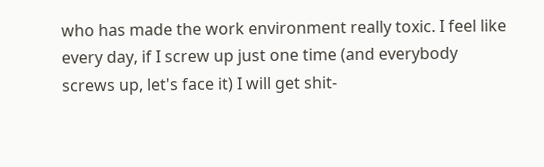who has made the work environment really toxic. I feel like every day, if I screw up just one time (and everybody screws up, let's face it) I will get shit-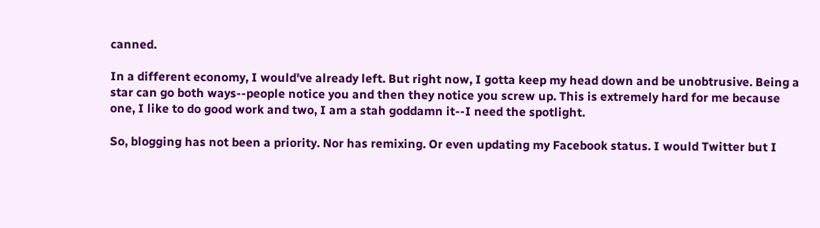canned.

In a different economy, I would've already left. But right now, I gotta keep my head down and be unobtrusive. Being a star can go both ways--people notice you and then they notice you screw up. This is extremely hard for me because one, I like to do good work and two, I am a stah goddamn it--I need the spotlight.

So, blogging has not been a priority. Nor has remixing. Or even updating my Facebook status. I would Twitter but I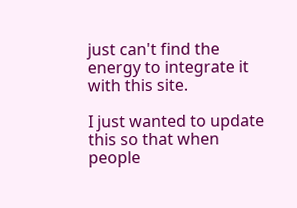just can't find the energy to integrate it with this site.

I just wanted to update this so that when people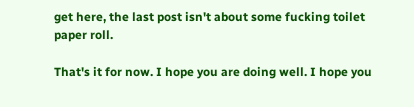get here, the last post isn't about some fucking toilet paper roll.

That's it for now. I hope you are doing well. I hope you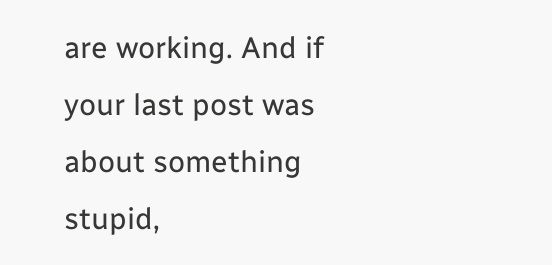are working. And if your last post was about something stupid,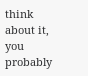think about it, you probably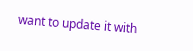want to update it with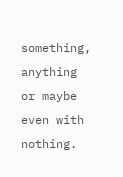something, anything or maybe even with nothing.